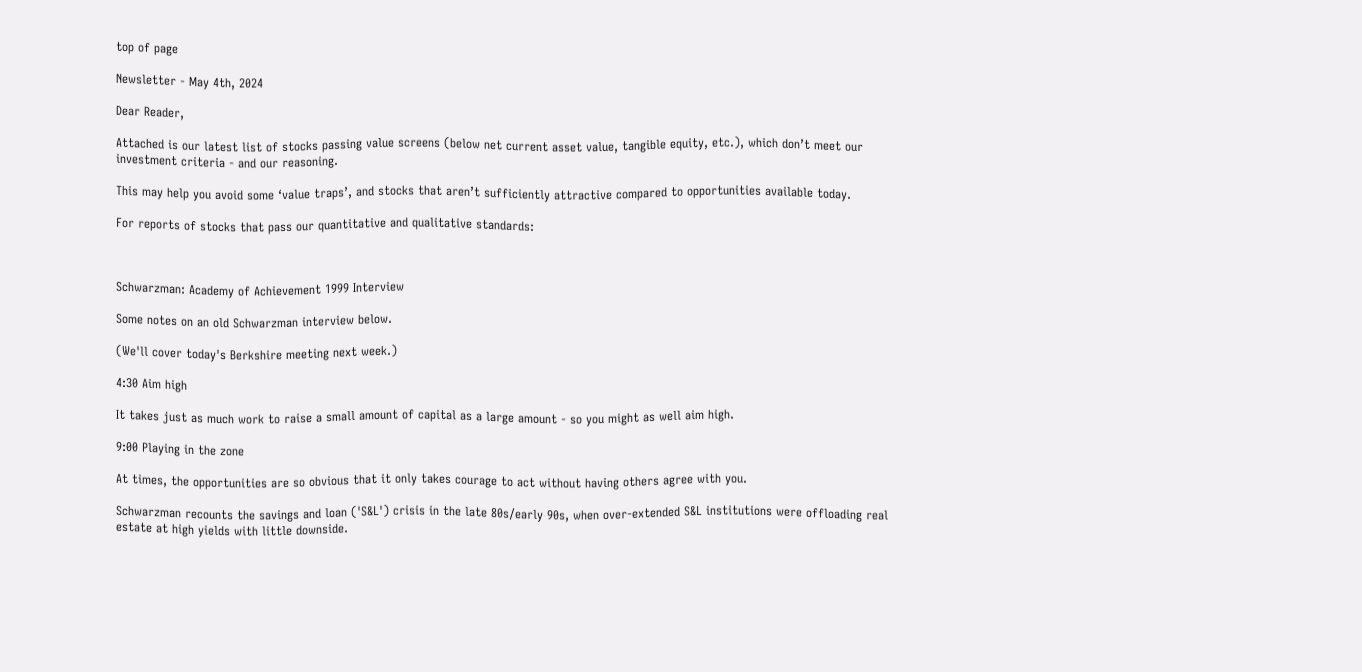top of page

Newsletter - May 4th, 2024

Dear Reader,

Attached is our latest list of stocks passing value screens (below net current asset value, tangible equity, etc.), which don’t meet our investment criteria - and our reasoning.

This may help you avoid some ‘value traps’, and stocks that aren’t sufficiently attractive compared to opportunities available today.

For reports of stocks that pass our quantitative and qualitative standards:



Schwarzman: Academy of Achievement 1999 Interview

Some notes on an old Schwarzman interview below.

(We'll cover today's Berkshire meeting next week.)

4:30 Aim high

It takes just as much work to raise a small amount of capital as a large amount - so you might as well aim high.

9:00 Playing in the zone

At times, the opportunities are so obvious that it only takes courage to act without having others agree with you.

Schwarzman recounts the savings and loan ('S&L') crisis in the late 80s/early 90s, when over-extended S&L institutions were offloading real estate at high yields with little downside.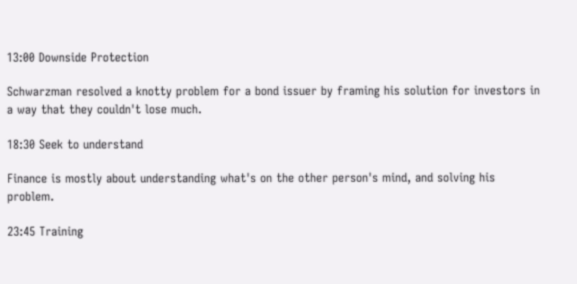13:00 Downside Protection

Schwarzman resolved a knotty problem for a bond issuer by framing his solution for investors in a way that they couldn't lose much.

18:30 Seek to understand

Finance is mostly about understanding what's on the other person's mind, and solving his problem.

23:45 Training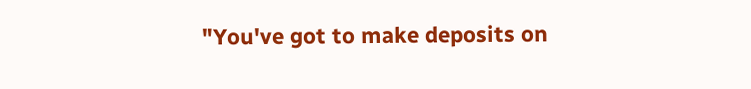"You've got to make deposits on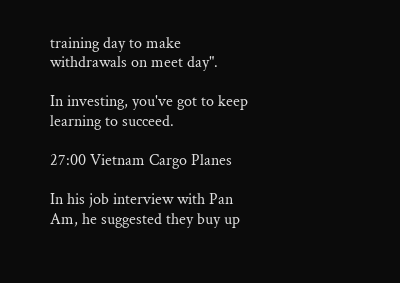training day to make withdrawals on meet day".

In investing, you've got to keep learning to succeed.

27:00 Vietnam Cargo Planes

In his job interview with Pan Am, he suggested they buy up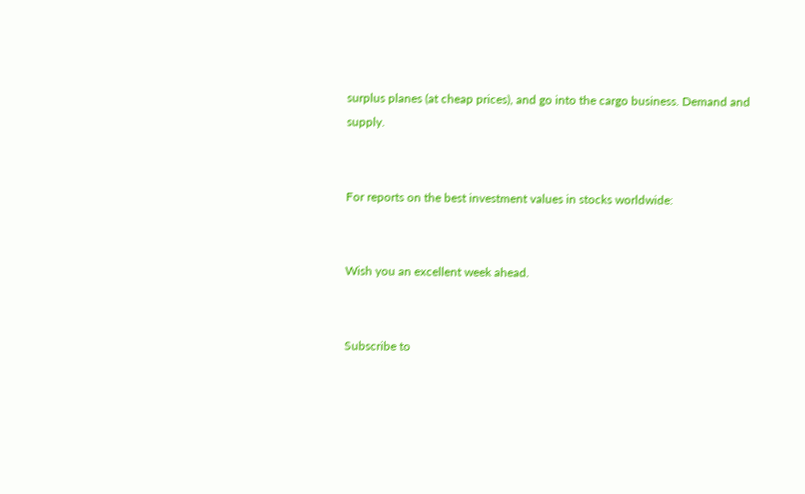surplus planes (at cheap prices), and go into the cargo business. Demand and supply.


For reports on the best investment values in stocks worldwide:


Wish you an excellent week ahead.


Subscribe to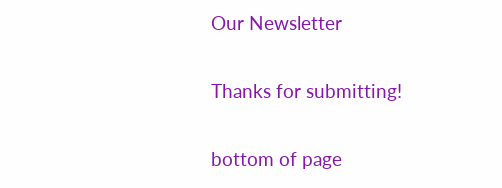Our Newsletter

Thanks for submitting!

bottom of page